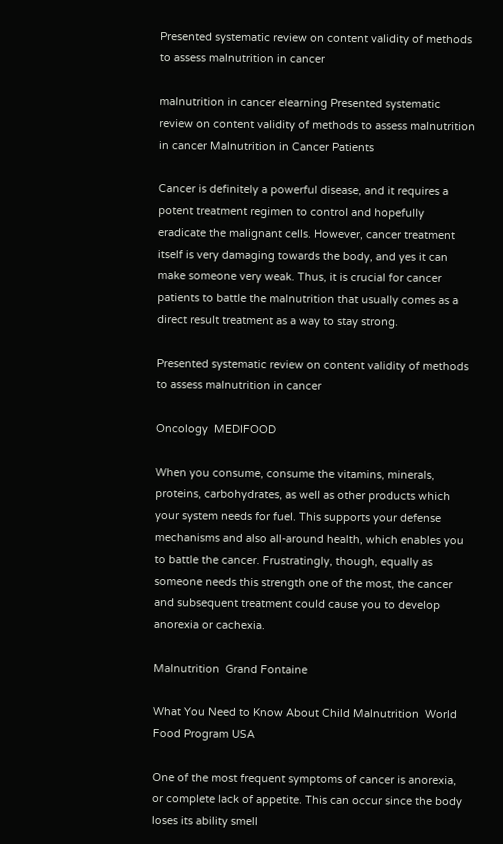Presented systematic review on content validity of methods to assess malnutrition in cancer

malnutrition in cancer elearning Presented systematic review on content validity of methods to assess malnutrition in cancer Malnutrition in Cancer Patients

Cancer is definitely a powerful disease, and it requires a potent treatment regimen to control and hopefully eradicate the malignant cells. However, cancer treatment itself is very damaging towards the body, and yes it can make someone very weak. Thus, it is crucial for cancer patients to battle the malnutrition that usually comes as a direct result treatment as a way to stay strong.

Presented systematic review on content validity of methods to assess malnutrition in cancer

Oncology  MEDIFOOD

When you consume, consume the vitamins, minerals, proteins, carbohydrates, as well as other products which your system needs for fuel. This supports your defense mechanisms and also all-around health, which enables you to battle the cancer. Frustratingly, though, equally as someone needs this strength one of the most, the cancer and subsequent treatment could cause you to develop anorexia or cachexia.

Malnutrition  Grand Fontaine

What You Need to Know About Child Malnutrition  World Food Program USA

One of the most frequent symptoms of cancer is anorexia, or complete lack of appetite. This can occur since the body loses its ability smell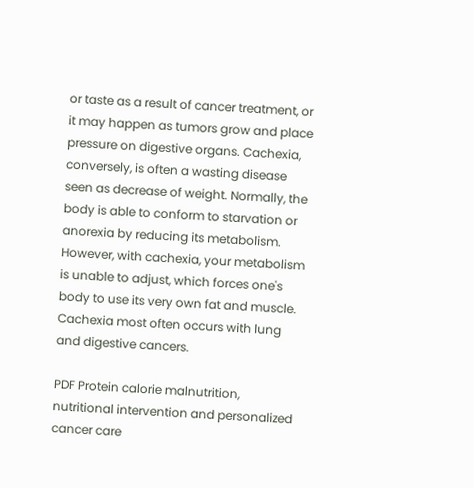or taste as a result of cancer treatment, or it may happen as tumors grow and place pressure on digestive organs. Cachexia, conversely, is often a wasting disease seen as decrease of weight. Normally, the body is able to conform to starvation or anorexia by reducing its metabolism. However, with cachexia, your metabolism is unable to adjust, which forces one's body to use its very own fat and muscle. Cachexia most often occurs with lung and digestive cancers.

PDF Protein calorie malnutrition, nutritional intervention and personalized cancer care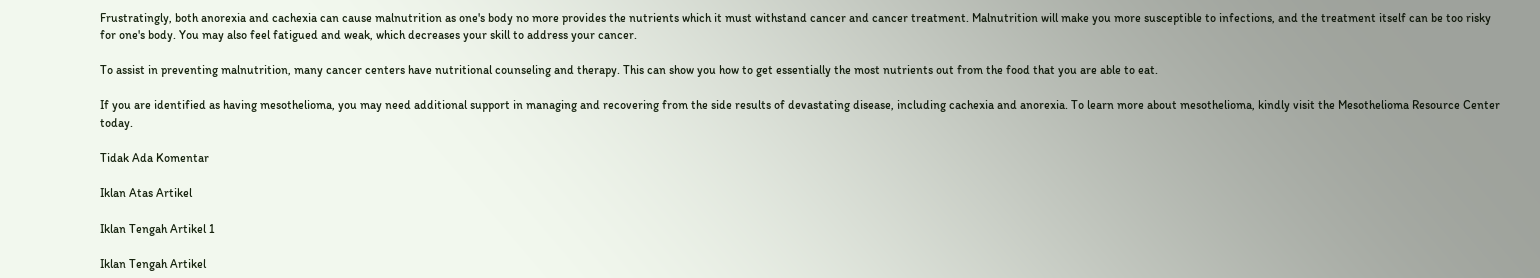Frustratingly, both anorexia and cachexia can cause malnutrition as one's body no more provides the nutrients which it must withstand cancer and cancer treatment. Malnutrition will make you more susceptible to infections, and the treatment itself can be too risky for one's body. You may also feel fatigued and weak, which decreases your skill to address your cancer.

To assist in preventing malnutrition, many cancer centers have nutritional counseling and therapy. This can show you how to get essentially the most nutrients out from the food that you are able to eat.

If you are identified as having mesothelioma, you may need additional support in managing and recovering from the side results of devastating disease, including cachexia and anorexia. To learn more about mesothelioma, kindly visit the Mesothelioma Resource Center today.

Tidak Ada Komentar

Iklan Atas Artikel

Iklan Tengah Artikel 1

Iklan Tengah Artikel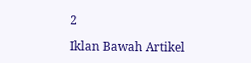2

Iklan Bawah Artikel